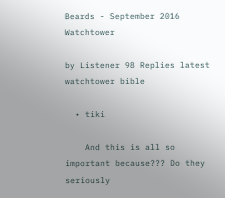Beards - September 2016 Watchtower

by Listener 98 Replies latest watchtower bible

  • tiki

    And this is all so important because??? Do they seriously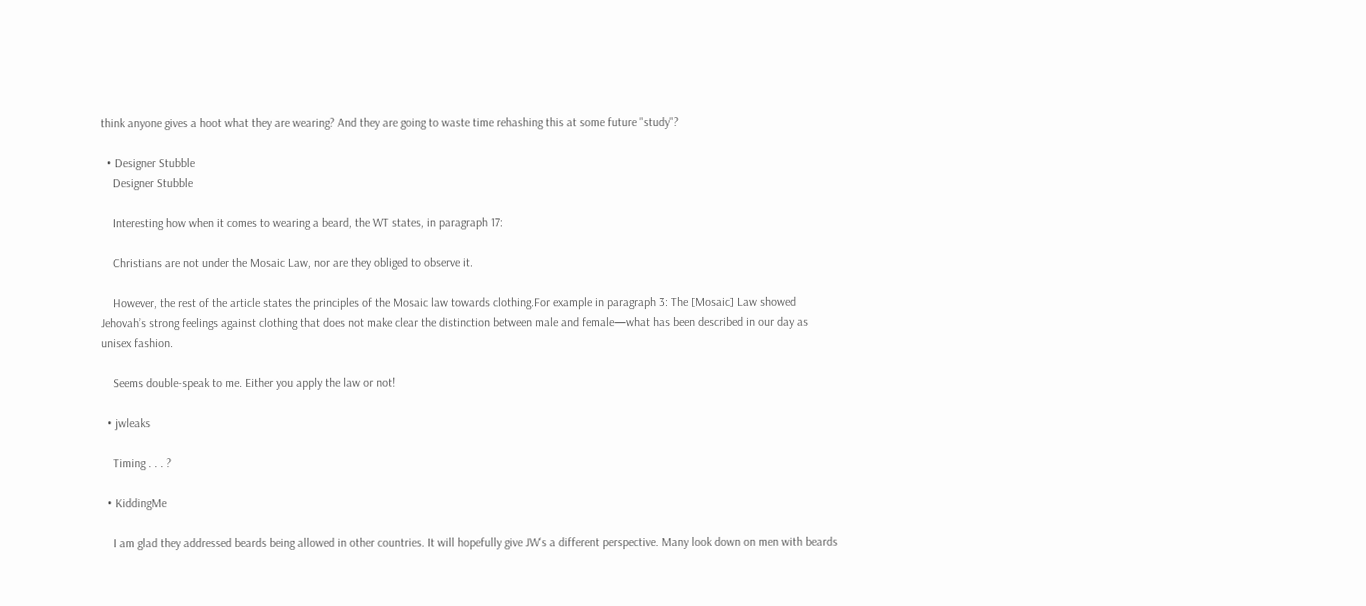think anyone gives a hoot what they are wearing? And they are going to waste time rehashing this at some future "study"?

  • Designer Stubble
    Designer Stubble

    Interesting how when it comes to wearing a beard, the WT states, in paragraph 17:

    Christians are not under the Mosaic Law, nor are they obliged to observe it.

    However, the rest of the article states the principles of the Mosaic law towards clothing.For example in paragraph 3: The [Mosaic] Law showed Jehovah’s strong feelings against clothing that does not make clear the distinction between male and female—what has been described in our day as unisex fashion.

    Seems double-speak to me. Either you apply the law or not!

  • jwleaks

    Timing . . . ?

  • KiddingMe

    I am glad they addressed beards being allowed in other countries. It will hopefully give JW's a different perspective. Many look down on men with beards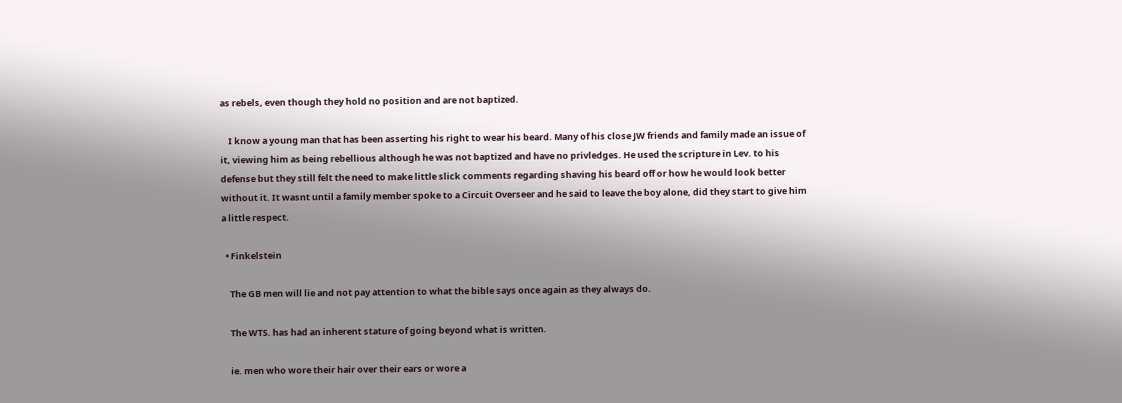as rebels, even though they hold no position and are not baptized.

    I know a young man that has been asserting his right to wear his beard. Many of his close JW friends and family made an issue of it, viewing him as being rebellious although he was not baptized and have no privledges. He used the scripture in Lev. to his defense but they still felt the need to make little slick comments regarding shaving his beard off or how he would look better without it. It wasnt until a family member spoke to a Circuit Overseer and he said to leave the boy alone, did they start to give him a little respect.

  • Finkelstein

    The GB men will lie and not pay attention to what the bible says once again as they always do.

    The WTS. has had an inherent stature of going beyond what is written.

    ie. men who wore their hair over their ears or wore a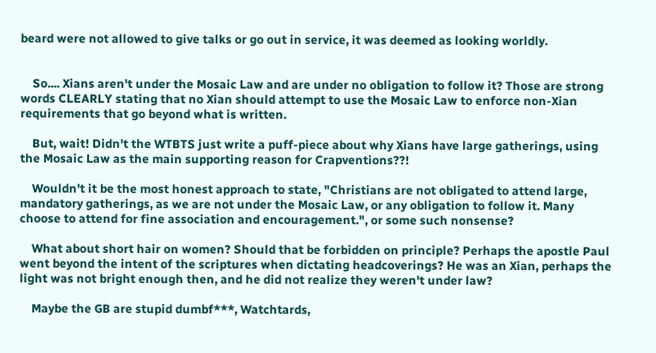beard were not allowed to give talks or go out in service, it was deemed as looking worldly.


    So.... Xians aren't under the Mosaic Law and are under no obligation to follow it? Those are strong words CLEARLY stating that no Xian should attempt to use the Mosaic Law to enforce non-Xian requirements that go beyond what is written.

    But, wait! Didn't the WTBTS just write a puff-piece about why Xians have large gatherings, using the Mosaic Law as the main supporting reason for Crapventions??!

    Wouldn't it be the most honest approach to state, "Christians are not obligated to attend large, mandatory gatherings, as we are not under the Mosaic Law, or any obligation to follow it. Many choose to attend for fine association and encouragement.", or some such nonsense?

    What about short hair on women? Should that be forbidden on principle? Perhaps the apostle Paul went beyond the intent of the scriptures when dictating headcoverings? He was an Xian, perhaps the light was not bright enough then, and he did not realize they weren't under law?

    Maybe the GB are stupid dumbf***, Watchtards,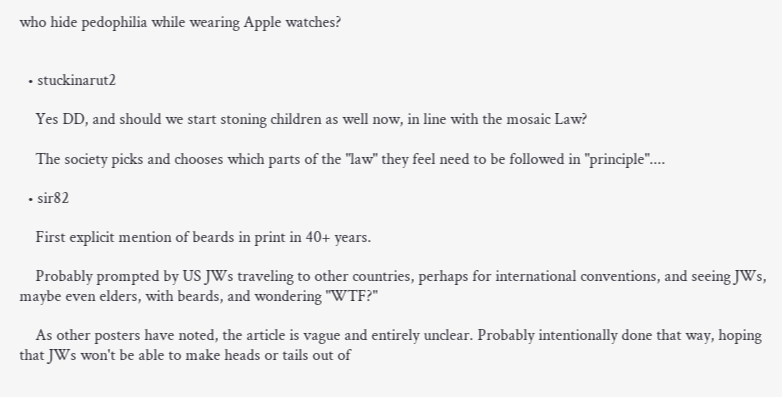who hide pedophilia while wearing Apple watches?


  • stuckinarut2

    Yes DD, and should we start stoning children as well now, in line with the mosaic Law?

    The society picks and chooses which parts of the "law" they feel need to be followed in "principle"....

  • sir82

    First explicit mention of beards in print in 40+ years.

    Probably prompted by US JWs traveling to other countries, perhaps for international conventions, and seeing JWs, maybe even elders, with beards, and wondering "WTF?"

    As other posters have noted, the article is vague and entirely unclear. Probably intentionally done that way, hoping that JWs won't be able to make heads or tails out of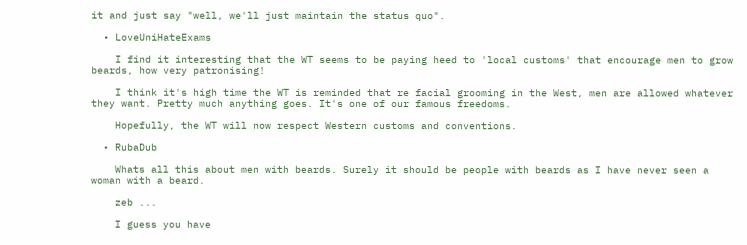it and just say "well, we'll just maintain the status quo".

  • LoveUniHateExams

    I find it interesting that the WT seems to be paying heed to 'local customs' that encourage men to grow beards, how very patronising!

    I think it's high time the WT is reminded that re facial grooming in the West, men are allowed whatever they want. Pretty much anything goes. It's one of our famous freedoms.

    Hopefully, the WT will now respect Western customs and conventions.

  • RubaDub

    Whats all this about men with beards. Surely it should be people with beards as I have never seen a woman with a beard.

    zeb ...

    I guess you have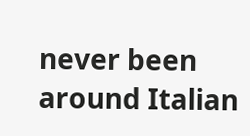never been around Italian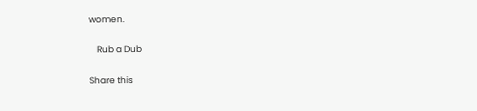women.

    Rub a Dub

Share this